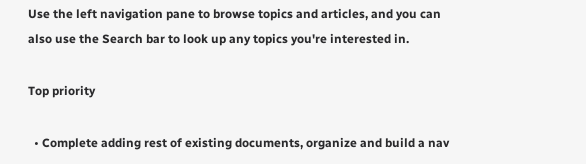Use the left navigation pane to browse topics and articles, and you can also use the Search bar to look up any topics you're interested in.

Top priority

  • Complete adding rest of existing documents, organize and build a nav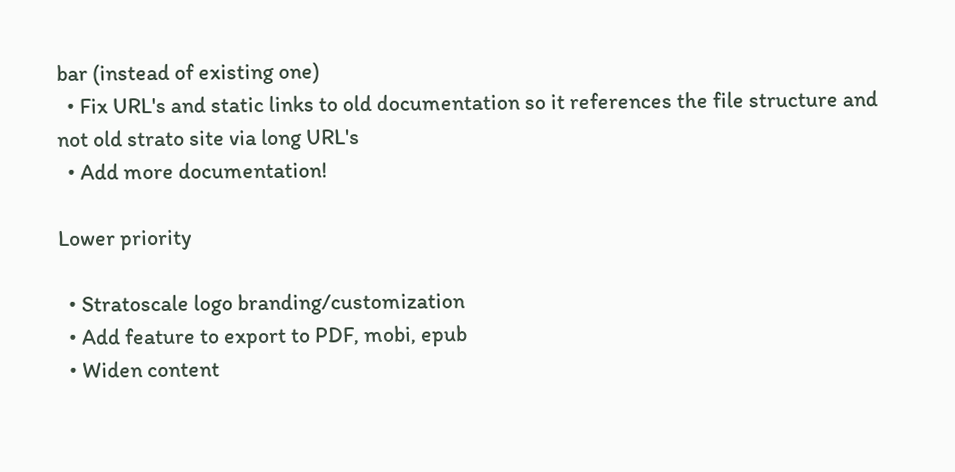bar (instead of existing one)
  • Fix URL's and static links to old documentation so it references the file structure and not old strato site via long URL's
  • Add more documentation!

Lower priority

  • Stratoscale logo branding/customization
  • Add feature to export to PDF, mobi, epub
  • Widen content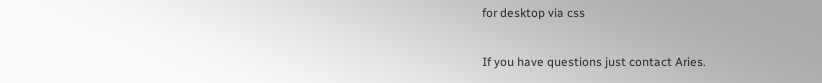for desktop via css

If you have questions just contact Aries.